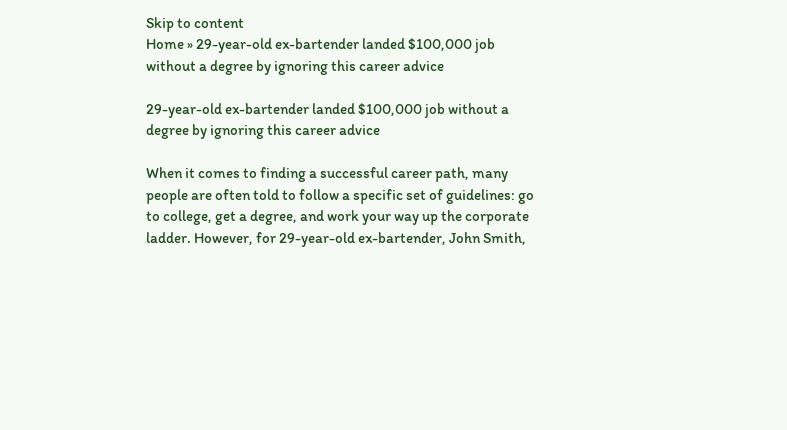Skip to content
Home » 29-year-old ex-bartender landed $100,000 job without a degree by ignoring this career advice

29-year-old ex-bartender landed $100,000 job without a degree by ignoring this career advice

When it comes to finding a successful career path, many people are often told to follow a specific set of guidelines: go to college, get a degree, and work your way up the corporate ladder. However, for 29-year-old ex-bartender, John Smith,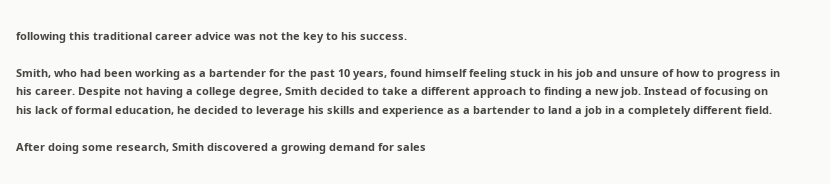following this traditional career advice was not the key to his success.

Smith, who had been working as a bartender for the past 10 years, found himself feeling stuck in his job and unsure of how to progress in his career. Despite not having a college degree, Smith decided to take a different approach to finding a new job. Instead of focusing on his lack of formal education, he decided to leverage his skills and experience as a bartender to land a job in a completely different field.

After doing some research, Smith discovered a growing demand for sales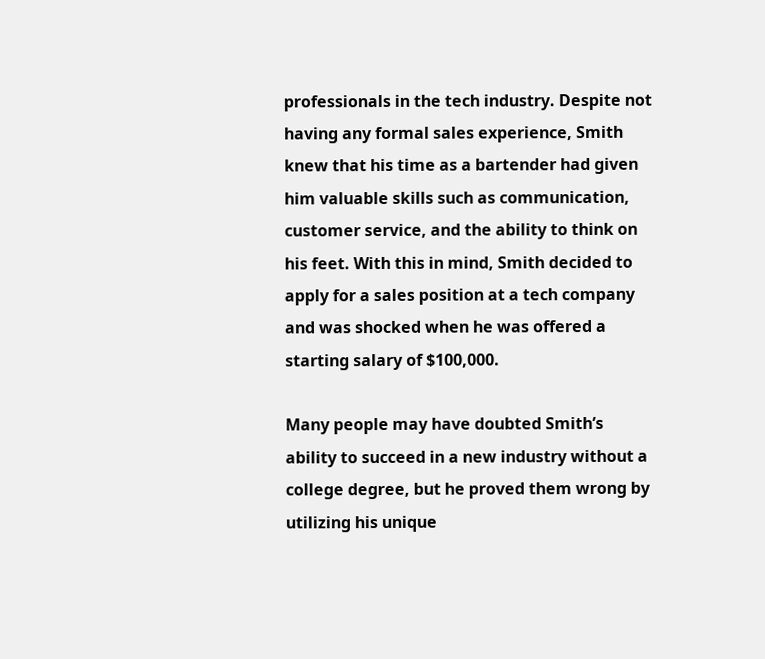professionals in the tech industry. Despite not having any formal sales experience, Smith knew that his time as a bartender had given him valuable skills such as communication, customer service, and the ability to think on his feet. With this in mind, Smith decided to apply for a sales position at a tech company and was shocked when he was offered a starting salary of $100,000.

Many people may have doubted Smith’s ability to succeed in a new industry without a college degree, but he proved them wrong by utilizing his unique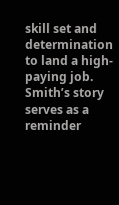skill set and determination to land a high-paying job. Smith’s story serves as a reminder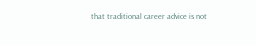that traditional career advice is not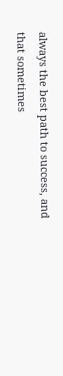always the best path to success, and that sometimes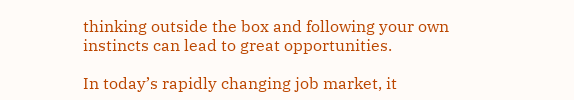thinking outside the box and following your own instincts can lead to great opportunities.

In today’s rapidly changing job market, it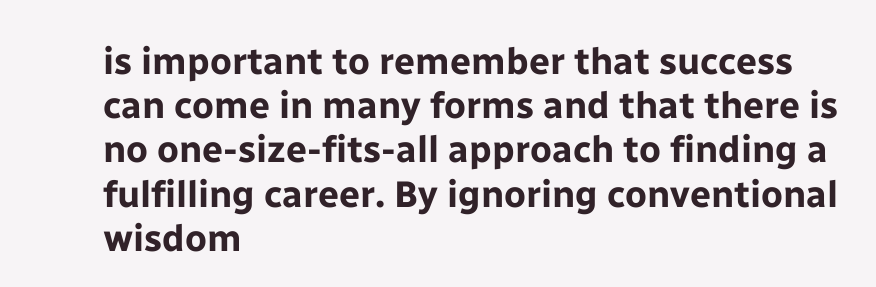is important to remember that success can come in many forms and that there is no one-size-fits-all approach to finding a fulfilling career. By ignoring conventional wisdom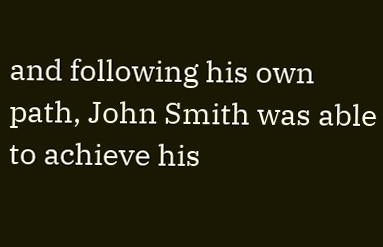and following his own path, John Smith was able to achieve his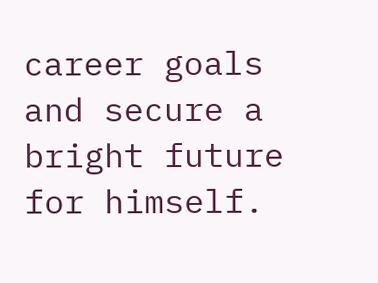career goals and secure a bright future for himself.